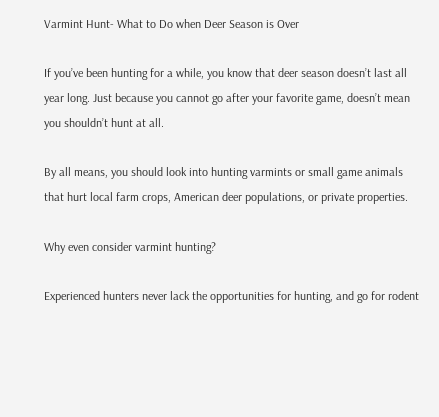Varmint Hunt- What to Do when Deer Season is Over

If you’ve been hunting for a while, you know that deer season doesn’t last all year long. Just because you cannot go after your favorite game, doesn’t mean you shouldn’t hunt at all.

By all means, you should look into hunting varmints or small game animals that hurt local farm crops, American deer populations, or private properties.

Why even consider varmint hunting?

Experienced hunters never lack the opportunities for hunting, and go for rodent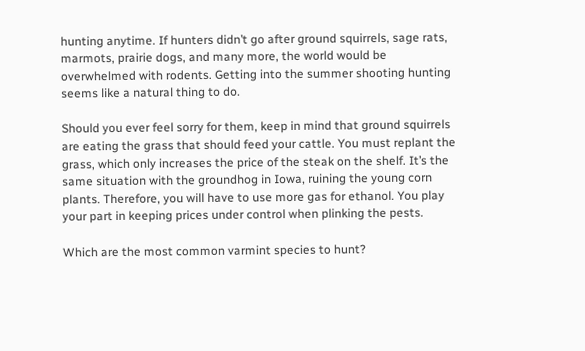hunting anytime. If hunters didn’t go after ground squirrels, sage rats, marmots, prairie dogs, and many more, the world would be overwhelmed with rodents. Getting into the summer shooting hunting seems like a natural thing to do.

Should you ever feel sorry for them, keep in mind that ground squirrels are eating the grass that should feed your cattle. You must replant the grass, which only increases the price of the steak on the shelf. It’s the same situation with the groundhog in Iowa, ruining the young corn plants. Therefore, you will have to use more gas for ethanol. You play your part in keeping prices under control when plinking the pests.

Which are the most common varmint species to hunt?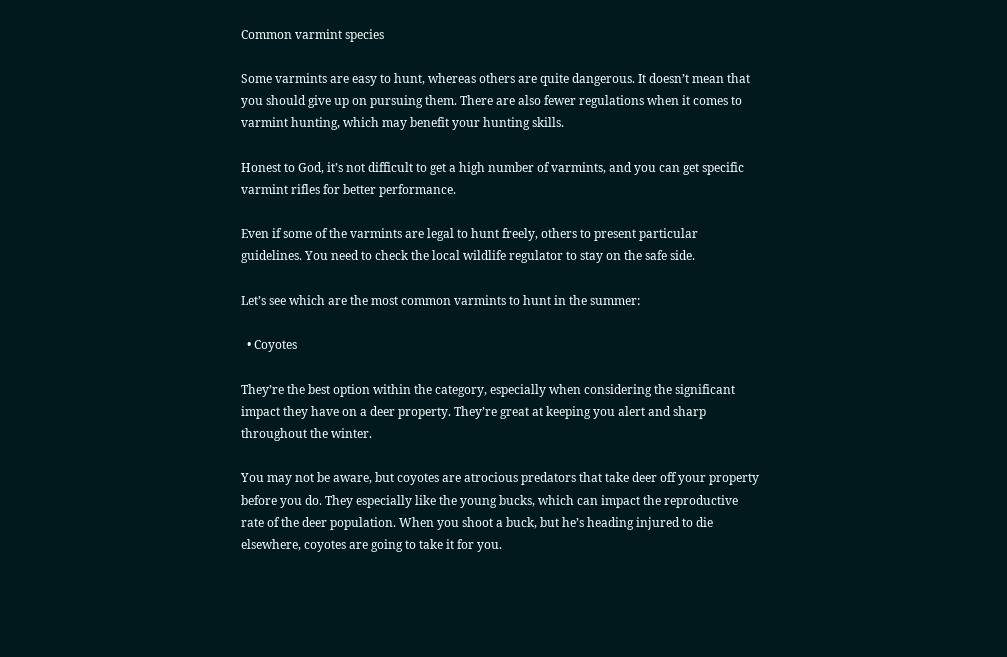Common varmint species

Some varmints are easy to hunt, whereas others are quite dangerous. It doesn’t mean that you should give up on pursuing them. There are also fewer regulations when it comes to varmint hunting, which may benefit your hunting skills.

Honest to God, it’s not difficult to get a high number of varmints, and you can get specific varmint rifles for better performance.

Even if some of the varmints are legal to hunt freely, others to present particular guidelines. You need to check the local wildlife regulator to stay on the safe side.

Let’s see which are the most common varmints to hunt in the summer:

  • Coyotes

They’re the best option within the category, especially when considering the significant impact they have on a deer property. They’re great at keeping you alert and sharp throughout the winter.

You may not be aware, but coyotes are atrocious predators that take deer off your property before you do. They especially like the young bucks, which can impact the reproductive rate of the deer population. When you shoot a buck, but he’s heading injured to die elsewhere, coyotes are going to take it for you.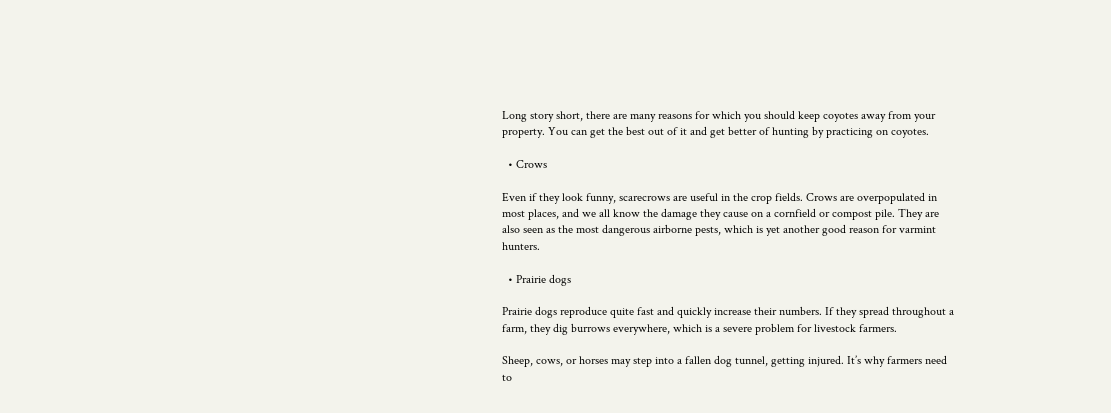Long story short, there are many reasons for which you should keep coyotes away from your property. You can get the best out of it and get better of hunting by practicing on coyotes.

  • Crows

Even if they look funny, scarecrows are useful in the crop fields. Crows are overpopulated in most places, and we all know the damage they cause on a cornfield or compost pile. They are also seen as the most dangerous airborne pests, which is yet another good reason for varmint hunters.

  • Prairie dogs

Prairie dogs reproduce quite fast and quickly increase their numbers. If they spread throughout a farm, they dig burrows everywhere, which is a severe problem for livestock farmers.

Sheep, cows, or horses may step into a fallen dog tunnel, getting injured. It’s why farmers need to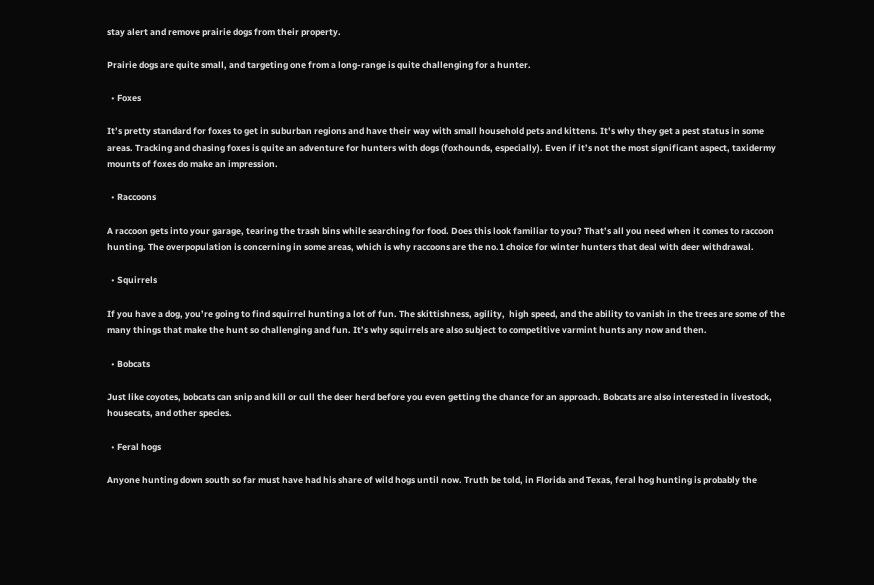stay alert and remove prairie dogs from their property.

Prairie dogs are quite small, and targeting one from a long-range is quite challenging for a hunter.

  • Foxes

It’s pretty standard for foxes to get in suburban regions and have their way with small household pets and kittens. It’s why they get a pest status in some areas. Tracking and chasing foxes is quite an adventure for hunters with dogs (foxhounds, especially). Even if it’s not the most significant aspect, taxidermy mounts of foxes do make an impression.

  • Raccoons

A raccoon gets into your garage, tearing the trash bins while searching for food. Does this look familiar to you? That’s all you need when it comes to raccoon hunting. The overpopulation is concerning in some areas, which is why raccoons are the no.1 choice for winter hunters that deal with deer withdrawal.

  • Squirrels

If you have a dog, you’re going to find squirrel hunting a lot of fun. The skittishness, agility,  high speed, and the ability to vanish in the trees are some of the many things that make the hunt so challenging and fun. It’s why squirrels are also subject to competitive varmint hunts any now and then.

  • Bobcats

Just like coyotes, bobcats can snip and kill or cull the deer herd before you even getting the chance for an approach. Bobcats are also interested in livestock, housecats, and other species.

  • Feral hogs

Anyone hunting down south so far must have had his share of wild hogs until now. Truth be told, in Florida and Texas, feral hog hunting is probably the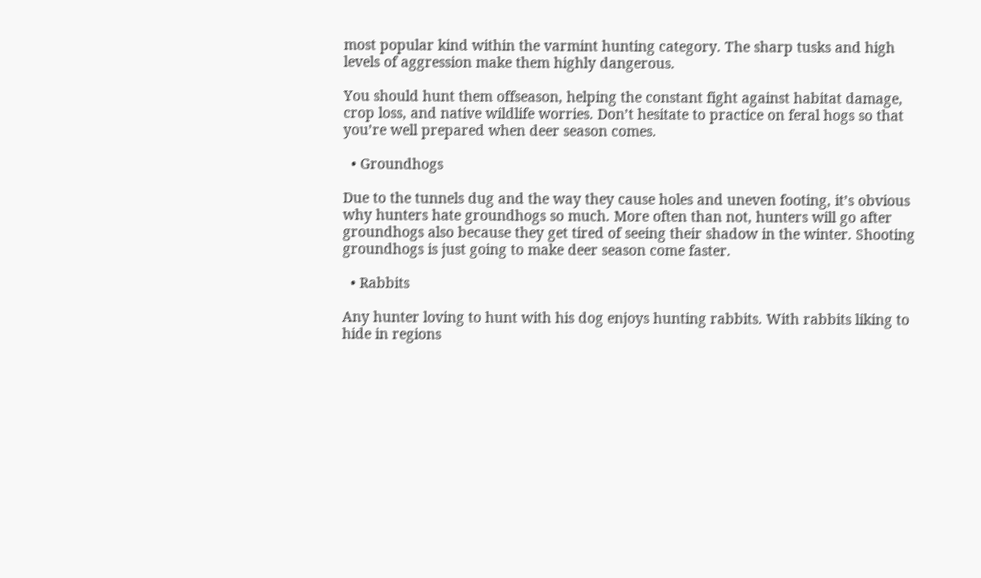most popular kind within the varmint hunting category. The sharp tusks and high levels of aggression make them highly dangerous.

You should hunt them offseason, helping the constant fight against habitat damage, crop loss, and native wildlife worries. Don’t hesitate to practice on feral hogs so that you’re well prepared when deer season comes.

  • Groundhogs

Due to the tunnels dug and the way they cause holes and uneven footing, it’s obvious why hunters hate groundhogs so much. More often than not, hunters will go after groundhogs also because they get tired of seeing their shadow in the winter. Shooting groundhogs is just going to make deer season come faster.

  • Rabbits

Any hunter loving to hunt with his dog enjoys hunting rabbits. With rabbits liking to hide in regions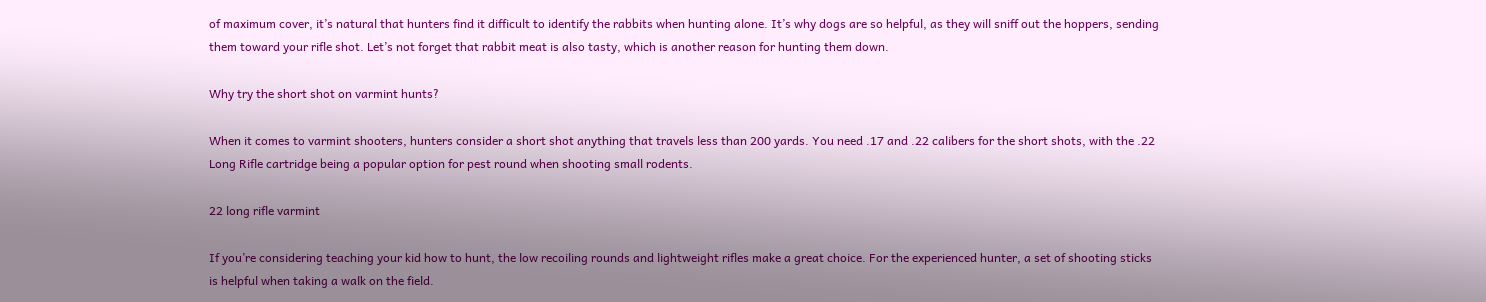of maximum cover, it’s natural that hunters find it difficult to identify the rabbits when hunting alone. It’s why dogs are so helpful, as they will sniff out the hoppers, sending them toward your rifle shot. Let’s not forget that rabbit meat is also tasty, which is another reason for hunting them down.

Why try the short shot on varmint hunts?

When it comes to varmint shooters, hunters consider a short shot anything that travels less than 200 yards. You need .17 and .22 calibers for the short shots, with the .22 Long Rifle cartridge being a popular option for pest round when shooting small rodents.

22 long rifle varmint

If you’re considering teaching your kid how to hunt, the low recoiling rounds and lightweight rifles make a great choice. For the experienced hunter, a set of shooting sticks is helpful when taking a walk on the field.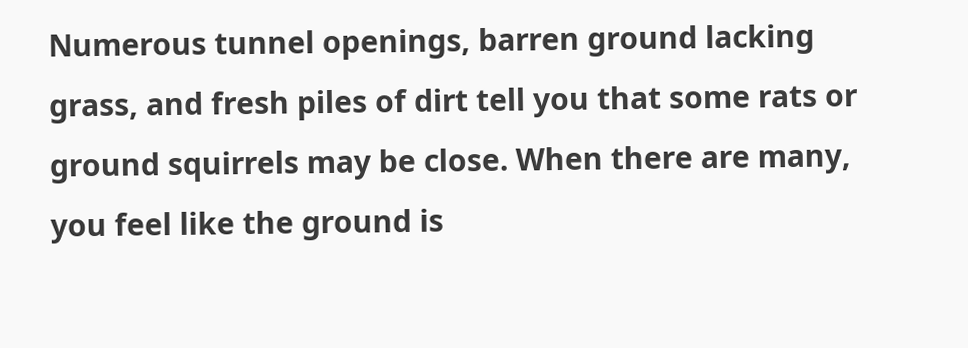Numerous tunnel openings, barren ground lacking grass, and fresh piles of dirt tell you that some rats or ground squirrels may be close. When there are many, you feel like the ground is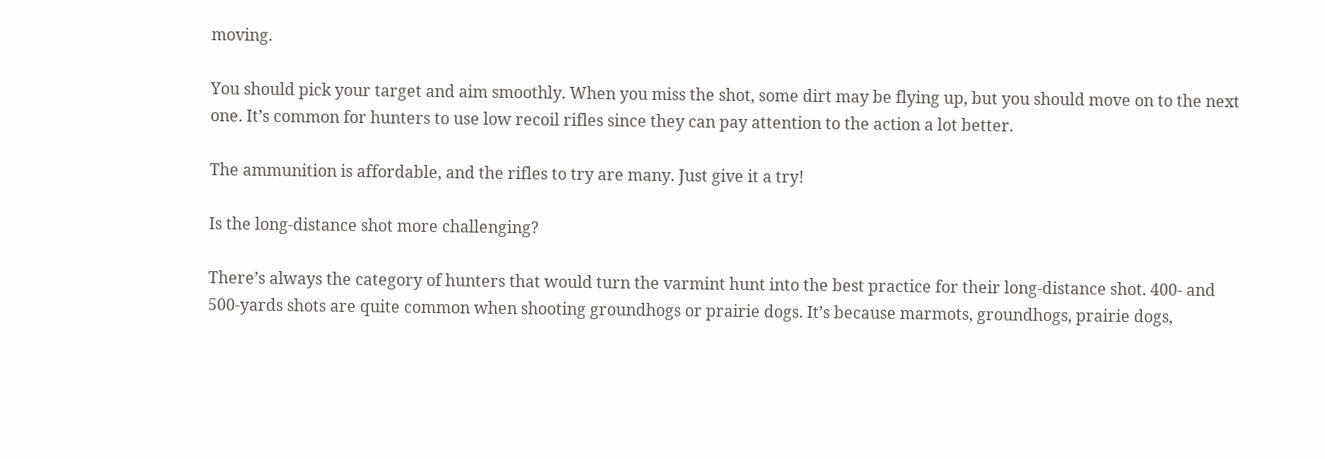moving.

You should pick your target and aim smoothly. When you miss the shot, some dirt may be flying up, but you should move on to the next one. It’s common for hunters to use low recoil rifles since they can pay attention to the action a lot better.

The ammunition is affordable, and the rifles to try are many. Just give it a try!

Is the long-distance shot more challenging?

There’s always the category of hunters that would turn the varmint hunt into the best practice for their long-distance shot. 400- and 500-yards shots are quite common when shooting groundhogs or prairie dogs. It’s because marmots, groundhogs, prairie dogs,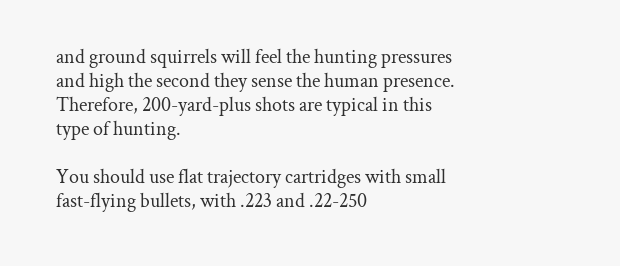and ground squirrels will feel the hunting pressures and high the second they sense the human presence. Therefore, 200-yard-plus shots are typical in this type of hunting.

You should use flat trajectory cartridges with small fast-flying bullets, with .223 and .22-250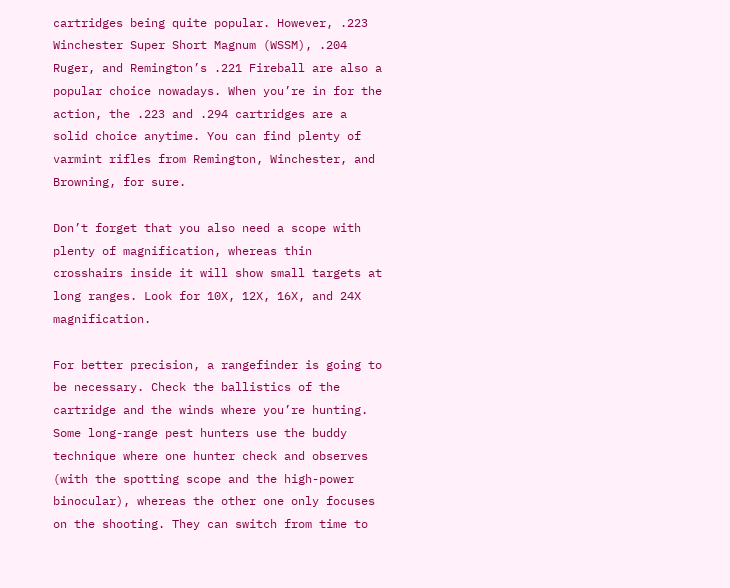cartridges being quite popular. However, .223 Winchester Super Short Magnum (WSSM), .204 Ruger, and Remington’s .221 Fireball are also a popular choice nowadays. When you’re in for the action, the .223 and .294 cartridges are a solid choice anytime. You can find plenty of varmint rifles from Remington, Winchester, and Browning, for sure.

Don’t forget that you also need a scope with plenty of magnification, whereas thin crosshairs inside it will show small targets at long ranges. Look for 10X, 12X, 16X, and 24X magnification.

For better precision, a rangefinder is going to be necessary. Check the ballistics of the cartridge and the winds where you’re hunting. Some long-range pest hunters use the buddy technique where one hunter check and observes (with the spotting scope and the high-power binocular), whereas the other one only focuses on the shooting. They can switch from time to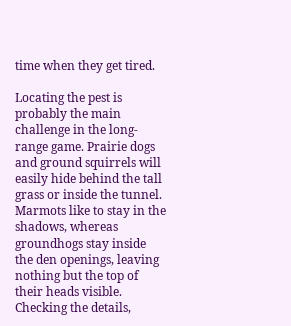time when they get tired.

Locating the pest is probably the main challenge in the long-range game. Prairie dogs and ground squirrels will easily hide behind the tall grass or inside the tunnel. Marmots like to stay in the shadows, whereas groundhogs stay inside the den openings, leaving nothing but the top of their heads visible. Checking the details,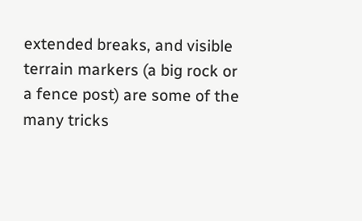extended breaks, and visible terrain markers (a big rock or a fence post) are some of the many tricks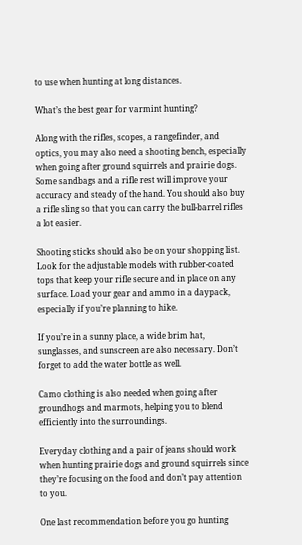to use when hunting at long distances.

What’s the best gear for varmint hunting?

Along with the rifles, scopes, a rangefinder, and optics, you may also need a shooting bench, especially when going after ground squirrels and prairie dogs. Some sandbags and a rifle rest will improve your accuracy and steady of the hand. You should also buy a rifle sling so that you can carry the bull-barrel rifles a lot easier.

Shooting sticks should also be on your shopping list. Look for the adjustable models with rubber-coated tops that keep your rifle secure and in place on any surface. Load your gear and ammo in a daypack, especially if you’re planning to hike.

If you’re in a sunny place, a wide brim hat, sunglasses, and sunscreen are also necessary. Don’t forget to add the water bottle as well.

Camo clothing is also needed when going after groundhogs and marmots, helping you to blend efficiently into the surroundings.

Everyday clothing and a pair of jeans should work when hunting prairie dogs and ground squirrels since they’re focusing on the food and don’t pay attention to you.

One last recommendation before you go hunting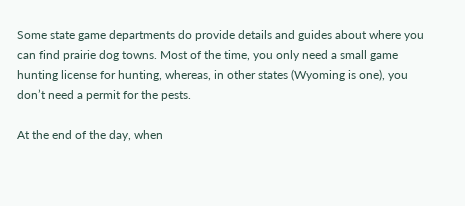Some state game departments do provide details and guides about where you can find prairie dog towns. Most of the time, you only need a small game hunting license for hunting, whereas, in other states (Wyoming is one), you don’t need a permit for the pests.

At the end of the day, when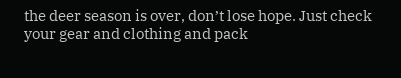the deer season is over, don’t lose hope. Just check your gear and clothing and pack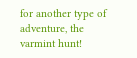for another type of adventure, the varmint hunt!